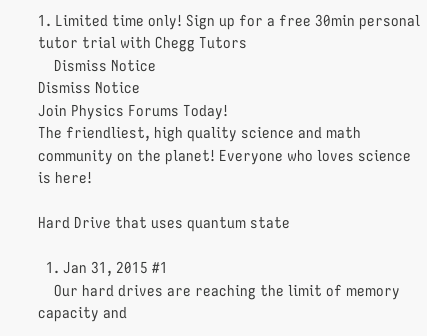1. Limited time only! Sign up for a free 30min personal tutor trial with Chegg Tutors
    Dismiss Notice
Dismiss Notice
Join Physics Forums Today!
The friendliest, high quality science and math community on the planet! Everyone who loves science is here!

Hard Drive that uses quantum state

  1. Jan 31, 2015 #1
    Our hard drives are reaching the limit of memory capacity and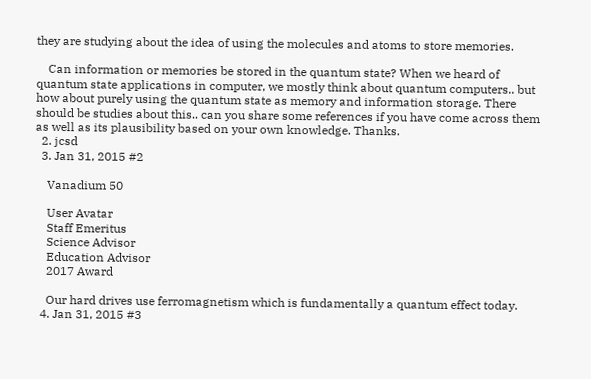they are studying about the idea of using the molecules and atoms to store memories.

    Can information or memories be stored in the quantum state? When we heard of quantum state applications in computer, we mostly think about quantum computers.. but how about purely using the quantum state as memory and information storage. There should be studies about this.. can you share some references if you have come across them as well as its plausibility based on your own knowledge. Thanks.
  2. jcsd
  3. Jan 31, 2015 #2

    Vanadium 50

    User Avatar
    Staff Emeritus
    Science Advisor
    Education Advisor
    2017 Award

    Our hard drives use ferromagnetism which is fundamentally a quantum effect today.
  4. Jan 31, 2015 #3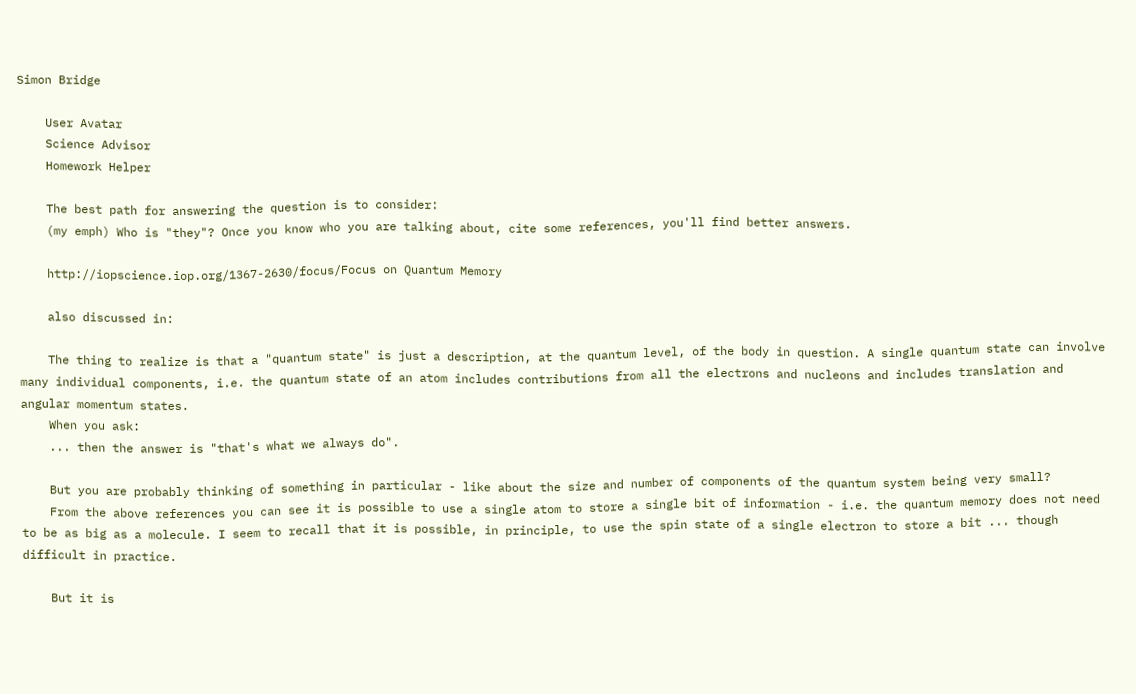Simon Bridge

    User Avatar
    Science Advisor
    Homework Helper

    The best path for answering the question is to consider:
    (my emph) Who is "they"? Once you know who you are talking about, cite some references, you'll find better answers.

    http://iopscience.iop.org/1367-2630/focus/Focus on Quantum Memory

    also discussed in:

    The thing to realize is that a "quantum state" is just a description, at the quantum level, of the body in question. A single quantum state can involve many individual components, i.e. the quantum state of an atom includes contributions from all the electrons and nucleons and includes translation and angular momentum states.
    When you ask:
    ... then the answer is "that's what we always do".

    But you are probably thinking of something in particular - like about the size and number of components of the quantum system being very small?
    From the above references you can see it is possible to use a single atom to store a single bit of information - i.e. the quantum memory does not need to be as big as a molecule. I seem to recall that it is possible, in principle, to use the spin state of a single electron to store a bit ... though difficult in practice.

    But it is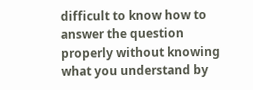difficult to know how to answer the question properly without knowing what you understand by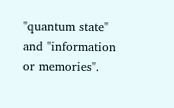"quantum state" and "information or memories".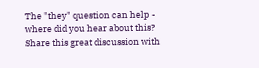The "they" question can help - where did you hear about this?
Share this great discussion with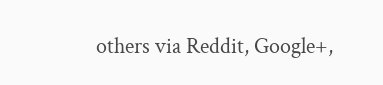others via Reddit, Google+,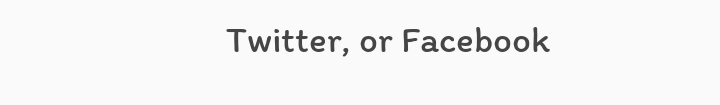Twitter, or Facebook